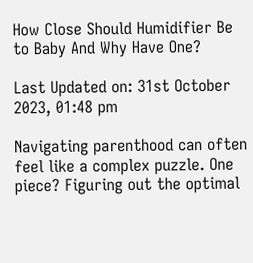How Close Should Humidifier Be to Baby And Why Have One?

Last Updated on: 31st October 2023, 01:48 pm

Navigating parenthood can often feel like a complex puzzle. One piece? Figuring out the optimal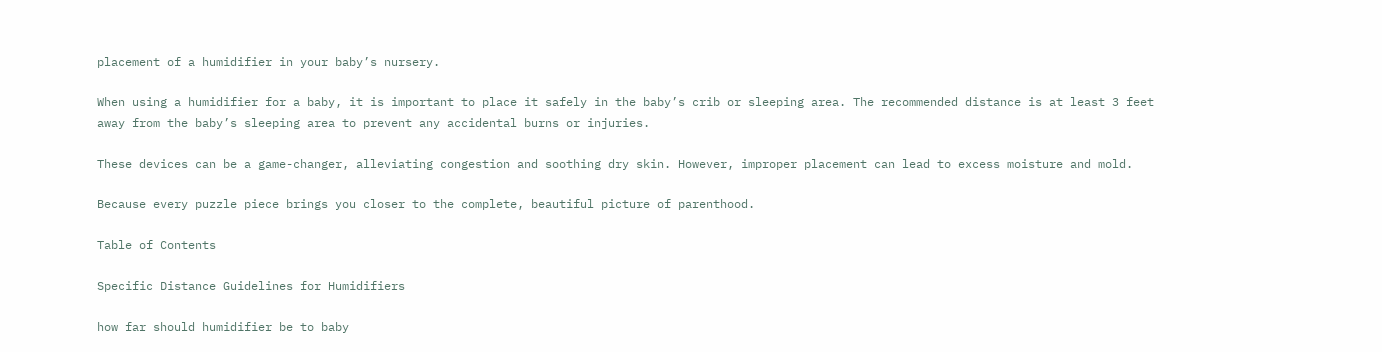placement of a humidifier in your baby’s nursery.

When using a humidifier for a baby, it is important to place it safely in the baby’s crib or sleeping area. The recommended distance is at least 3 feet away from the baby’s sleeping area to prevent any accidental burns or injuries.

These devices can be a game-changer, alleviating congestion and soothing dry skin. However, improper placement can lead to excess moisture and mold.

Because every puzzle piece brings you closer to the complete, beautiful picture of parenthood.

Table of Contents

Specific Distance Guidelines for Humidifiers

how far should humidifier be to baby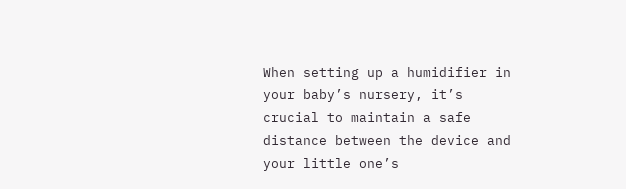When setting up a humidifier in your baby’s nursery, it’s crucial to maintain a safe distance between the device and your little one’s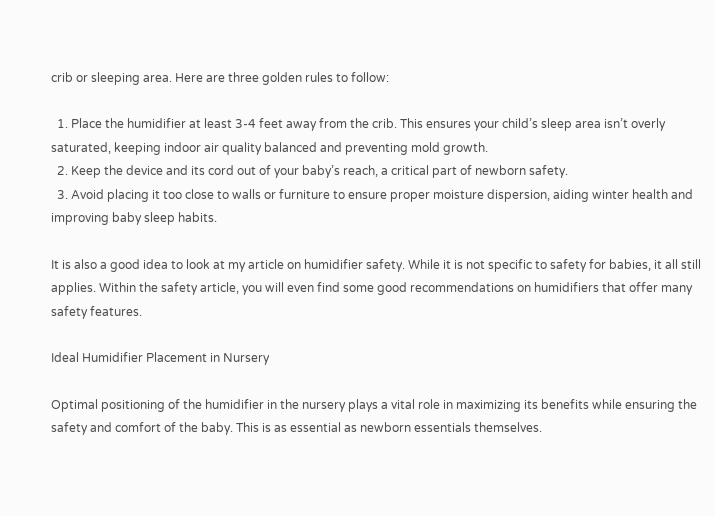crib or sleeping area. Here are three golden rules to follow:

  1. Place the humidifier at least 3-4 feet away from the crib. This ensures your child’s sleep area isn’t overly saturated, keeping indoor air quality balanced and preventing mold growth.
  2. Keep the device and its cord out of your baby’s reach, a critical part of newborn safety.
  3. Avoid placing it too close to walls or furniture to ensure proper moisture dispersion, aiding winter health and improving baby sleep habits.

It is also a good idea to look at my article on humidifier safety. While it is not specific to safety for babies, it all still applies. Within the safety article, you will even find some good recommendations on humidifiers that offer many safety features.

Ideal Humidifier Placement in Nursery

Optimal positioning of the humidifier in the nursery plays a vital role in maximizing its benefits while ensuring the safety and comfort of the baby. This is as essential as newborn essentials themselves.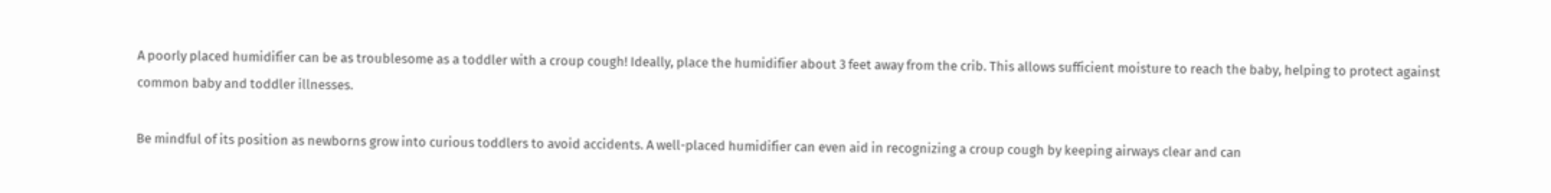A poorly placed humidifier can be as troublesome as a toddler with a croup cough! Ideally, place the humidifier about 3 feet away from the crib. This allows sufficient moisture to reach the baby, helping to protect against common baby and toddler illnesses.

Be mindful of its position as newborns grow into curious toddlers to avoid accidents. A well-placed humidifier can even aid in recognizing a croup cough by keeping airways clear and can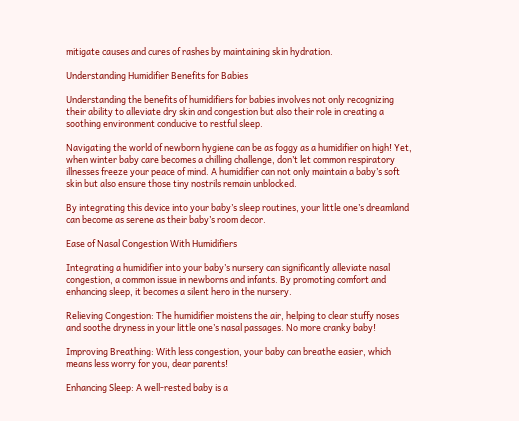mitigate causes and cures of rashes by maintaining skin hydration.

Understanding Humidifier Benefits for Babies

Understanding the benefits of humidifiers for babies involves not only recognizing their ability to alleviate dry skin and congestion but also their role in creating a soothing environment conducive to restful sleep.

Navigating the world of newborn hygiene can be as foggy as a humidifier on high! Yet, when winter baby care becomes a chilling challenge, don’t let common respiratory illnesses freeze your peace of mind. A humidifier can not only maintain a baby’s soft skin but also ensure those tiny nostrils remain unblocked.

By integrating this device into your baby’s sleep routines, your little one’s dreamland can become as serene as their baby’s room decor.

Ease of Nasal Congestion With Humidifiers

Integrating a humidifier into your baby’s nursery can significantly alleviate nasal congestion, a common issue in newborns and infants. By promoting comfort and enhancing sleep, it becomes a silent hero in the nursery.

Relieving Congestion: The humidifier moistens the air, helping to clear stuffy noses and soothe dryness in your little one’s nasal passages. No more cranky baby!

Improving Breathing: With less congestion, your baby can breathe easier, which means less worry for you, dear parents!

Enhancing Sleep: A well-rested baby is a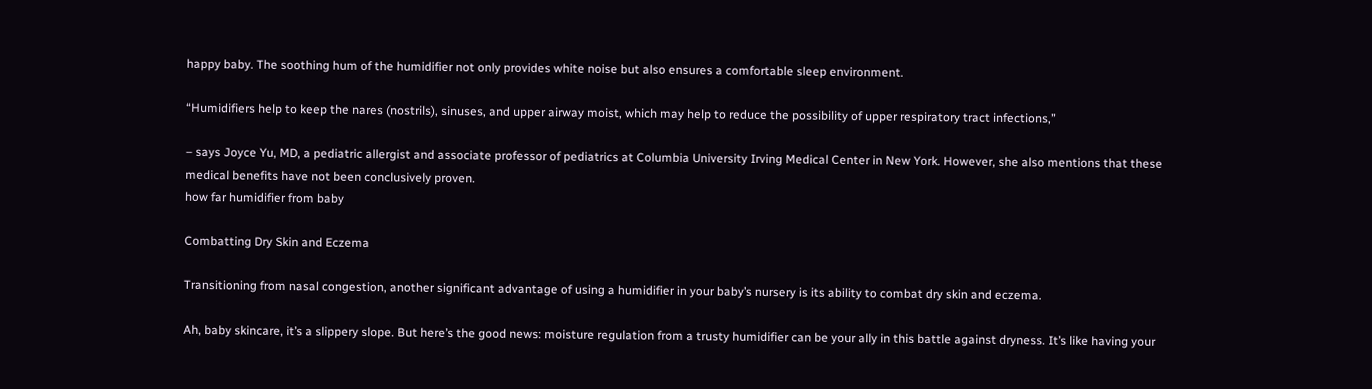happy baby. The soothing hum of the humidifier not only provides white noise but also ensures a comfortable sleep environment.

“Humidifiers help to keep the nares (nostrils), sinuses, and upper airway moist, which may help to reduce the possibility of upper respiratory tract infections,”

– says Joyce Yu, MD, a pediatric allergist and associate professor of pediatrics at Columbia University Irving Medical Center in New York. However, she also mentions that these medical benefits have not been conclusively proven.
how far humidifier from baby

Combatting Dry Skin and Eczema

Transitioning from nasal congestion, another significant advantage of using a humidifier in your baby’s nursery is its ability to combat dry skin and eczema.

Ah, baby skincare, it’s a slippery slope. But here’s the good news: moisture regulation from a trusty humidifier can be your ally in this battle against dryness. It’s like having your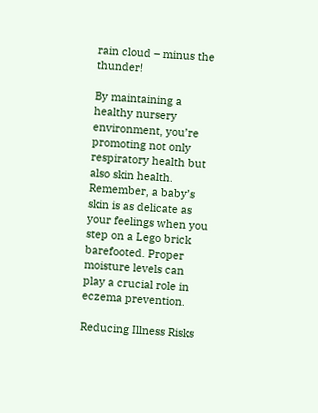rain cloud – minus the thunder!

By maintaining a healthy nursery environment, you’re promoting not only respiratory health but also skin health. Remember, a baby’s skin is as delicate as your feelings when you step on a Lego brick barefooted. Proper moisture levels can play a crucial role in eczema prevention.

Reducing Illness Risks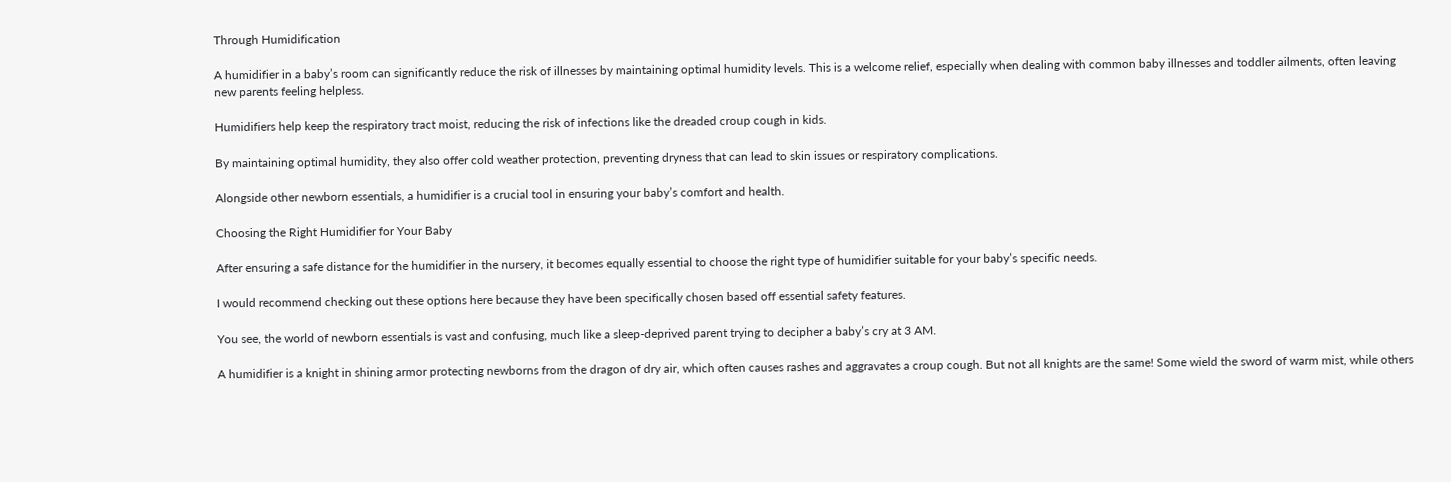Through Humidification

A humidifier in a baby’s room can significantly reduce the risk of illnesses by maintaining optimal humidity levels. This is a welcome relief, especially when dealing with common baby illnesses and toddler ailments, often leaving new parents feeling helpless.

Humidifiers help keep the respiratory tract moist, reducing the risk of infections like the dreaded croup cough in kids.

By maintaining optimal humidity, they also offer cold weather protection, preventing dryness that can lead to skin issues or respiratory complications.

Alongside other newborn essentials, a humidifier is a crucial tool in ensuring your baby’s comfort and health.

Choosing the Right Humidifier for Your Baby

After ensuring a safe distance for the humidifier in the nursery, it becomes equally essential to choose the right type of humidifier suitable for your baby’s specific needs.

I would recommend checking out these options here because they have been specifically chosen based off essential safety features.

You see, the world of newborn essentials is vast and confusing, much like a sleep-deprived parent trying to decipher a baby’s cry at 3 AM.

A humidifier is a knight in shining armor protecting newborns from the dragon of dry air, which often causes rashes and aggravates a croup cough. But not all knights are the same! Some wield the sword of warm mist, while others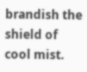brandish the shield of cool mist.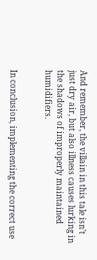And remember, the villain in this tale isn’t just dry air, but also illness causes lurking in the shadows of improperly maintained humidifiers.


In conclusion, implementing the correct use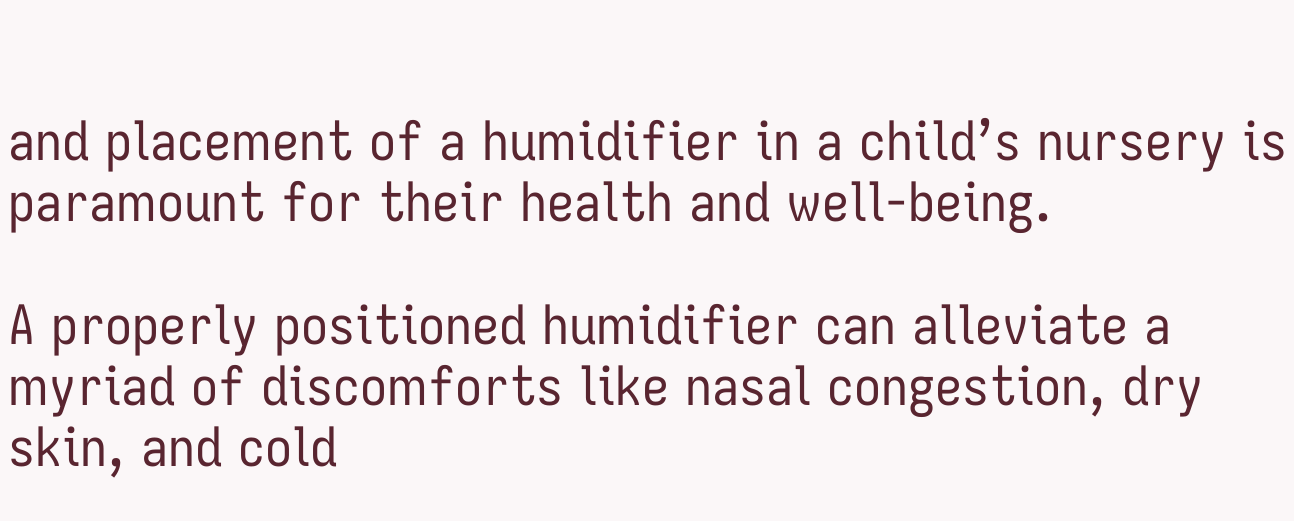and placement of a humidifier in a child’s nursery is paramount for their health and well-being.

A properly positioned humidifier can alleviate a myriad of discomforts like nasal congestion, dry skin, and cold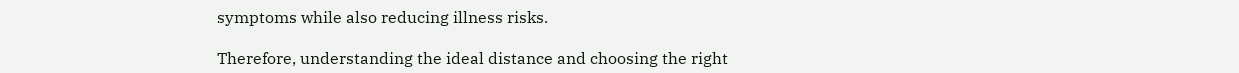symptoms while also reducing illness risks.

Therefore, understanding the ideal distance and choosing the right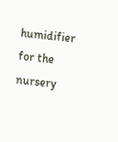humidifier for the nursery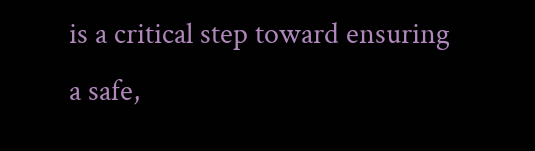is a critical step toward ensuring a safe,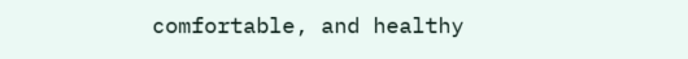comfortable, and healthy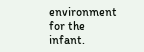environment for the infant.